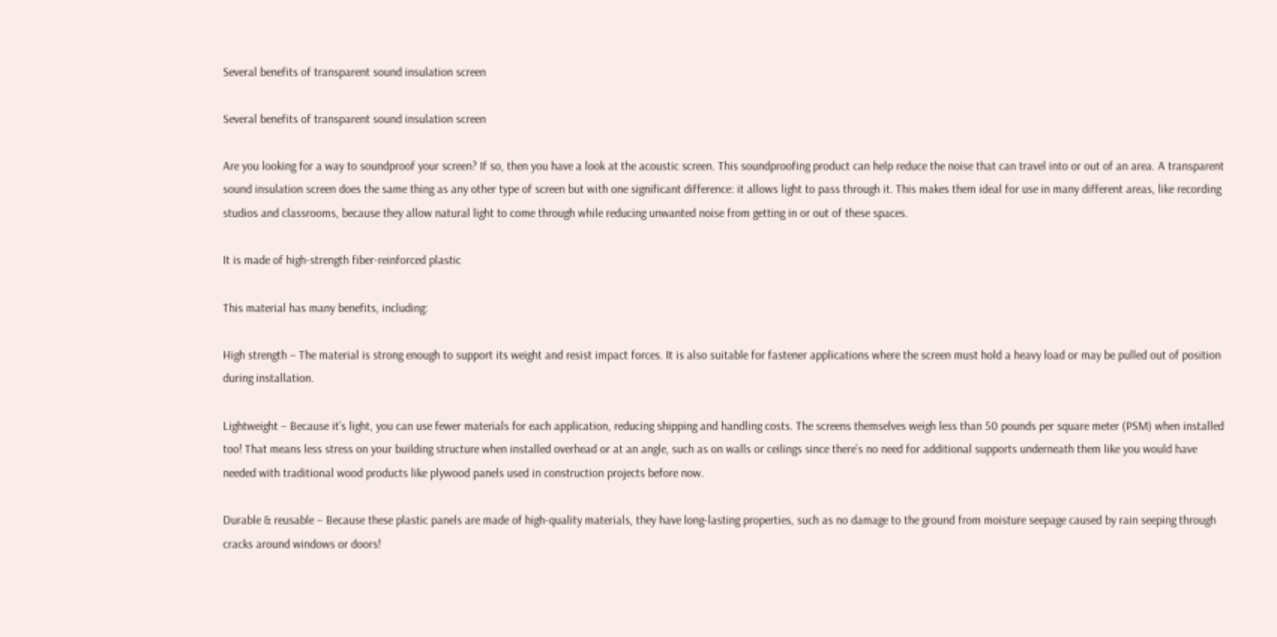Several benefits of transparent sound insulation screen

Several benefits of transparent sound insulation screen

Are you looking for a way to soundproof your screen? If so, then you have a look at the acoustic screen. This soundproofing product can help reduce the noise that can travel into or out of an area. A transparent sound insulation screen does the same thing as any other type of screen but with one significant difference: it allows light to pass through it. This makes them ideal for use in many different areas, like recording studios and classrooms, because they allow natural light to come through while reducing unwanted noise from getting in or out of these spaces.

It is made of high-strength fiber-reinforced plastic

This material has many benefits, including:

High strength – The material is strong enough to support its weight and resist impact forces. It is also suitable for fastener applications where the screen must hold a heavy load or may be pulled out of position during installation.

Lightweight – Because it’s light, you can use fewer materials for each application, reducing shipping and handling costs. The screens themselves weigh less than 50 pounds per square meter (PSM) when installed too! That means less stress on your building structure when installed overhead or at an angle, such as on walls or ceilings since there’s no need for additional supports underneath them like you would have needed with traditional wood products like plywood panels used in construction projects before now.

Durable & reusable – Because these plastic panels are made of high-quality materials, they have long-lasting properties, such as no damage to the ground from moisture seepage caused by rain seeping through cracks around windows or doors!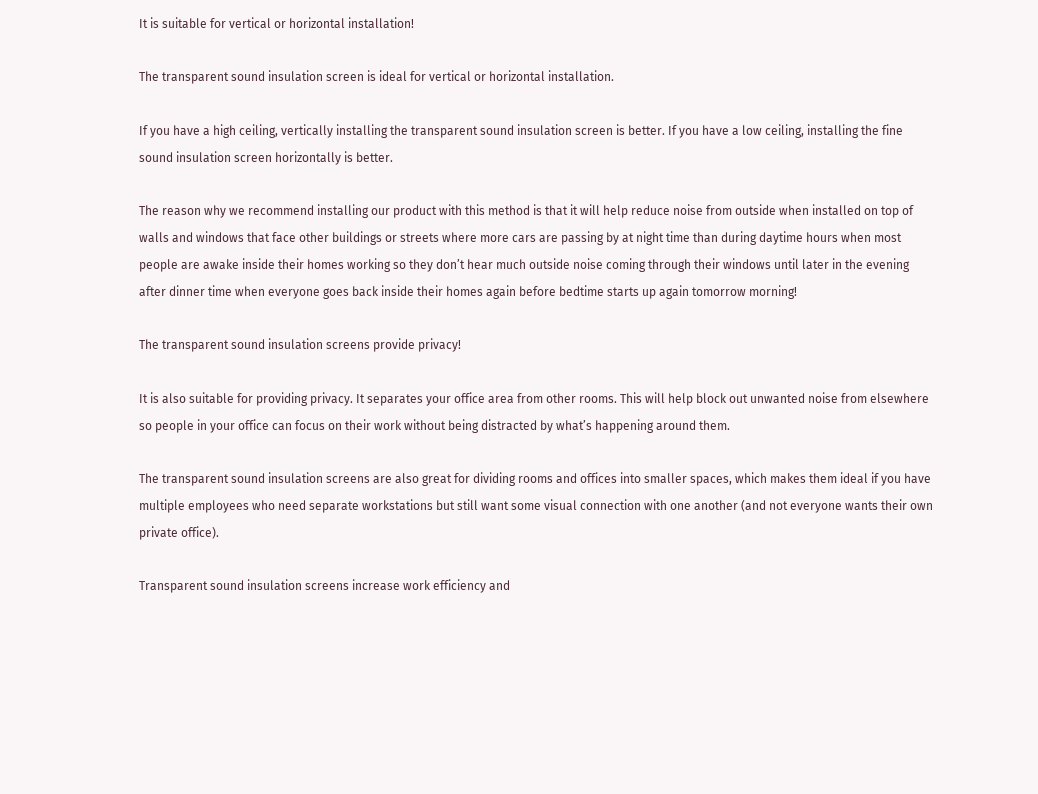It is suitable for vertical or horizontal installation!

The transparent sound insulation screen is ideal for vertical or horizontal installation.

If you have a high ceiling, vertically installing the transparent sound insulation screen is better. If you have a low ceiling, installing the fine sound insulation screen horizontally is better.

The reason why we recommend installing our product with this method is that it will help reduce noise from outside when installed on top of walls and windows that face other buildings or streets where more cars are passing by at night time than during daytime hours when most people are awake inside their homes working so they don’t hear much outside noise coming through their windows until later in the evening after dinner time when everyone goes back inside their homes again before bedtime starts up again tomorrow morning!

The transparent sound insulation screens provide privacy!

It is also suitable for providing privacy. It separates your office area from other rooms. This will help block out unwanted noise from elsewhere so people in your office can focus on their work without being distracted by what’s happening around them.

The transparent sound insulation screens are also great for dividing rooms and offices into smaller spaces, which makes them ideal if you have multiple employees who need separate workstations but still want some visual connection with one another (and not everyone wants their own private office).

Transparent sound insulation screens increase work efficiency and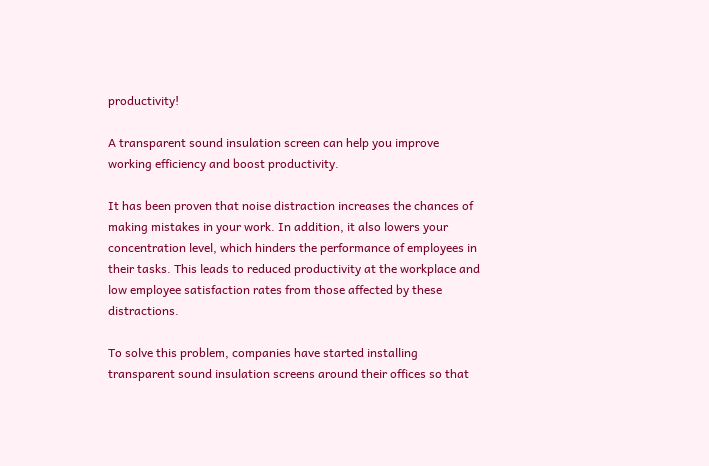productivity!

A transparent sound insulation screen can help you improve working efficiency and boost productivity.

It has been proven that noise distraction increases the chances of making mistakes in your work. In addition, it also lowers your concentration level, which hinders the performance of employees in their tasks. This leads to reduced productivity at the workplace and low employee satisfaction rates from those affected by these distractions.

To solve this problem, companies have started installing transparent sound insulation screens around their offices so that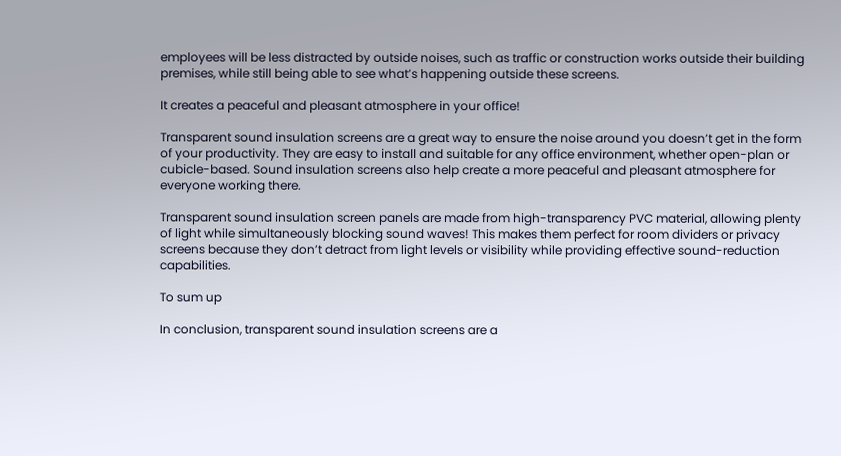employees will be less distracted by outside noises, such as traffic or construction works outside their building premises, while still being able to see what’s happening outside these screens.

It creates a peaceful and pleasant atmosphere in your office!

Transparent sound insulation screens are a great way to ensure the noise around you doesn’t get in the form of your productivity. They are easy to install and suitable for any office environment, whether open-plan or cubicle-based. Sound insulation screens also help create a more peaceful and pleasant atmosphere for everyone working there.

Transparent sound insulation screen panels are made from high-transparency PVC material, allowing plenty of light while simultaneously blocking sound waves! This makes them perfect for room dividers or privacy screens because they don’t detract from light levels or visibility while providing effective sound-reduction capabilities.

To sum up

In conclusion, transparent sound insulation screens are a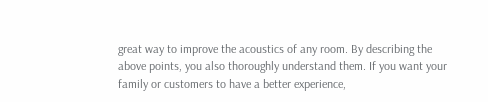great way to improve the acoustics of any room. By describing the above points, you also thoroughly understand them. If you want your family or customers to have a better experience,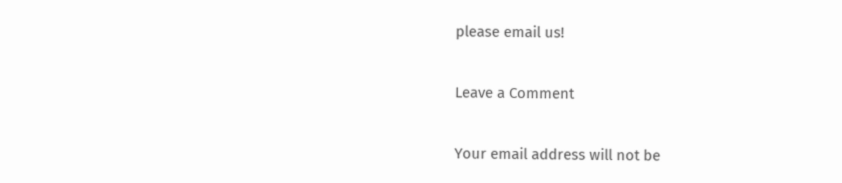please email us!

Leave a Comment

Your email address will not be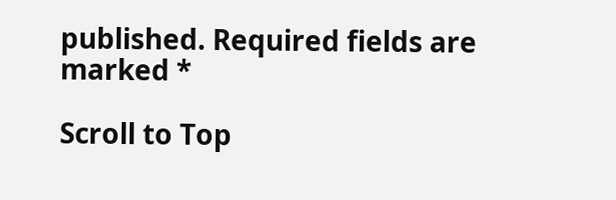published. Required fields are marked *

Scroll to Top